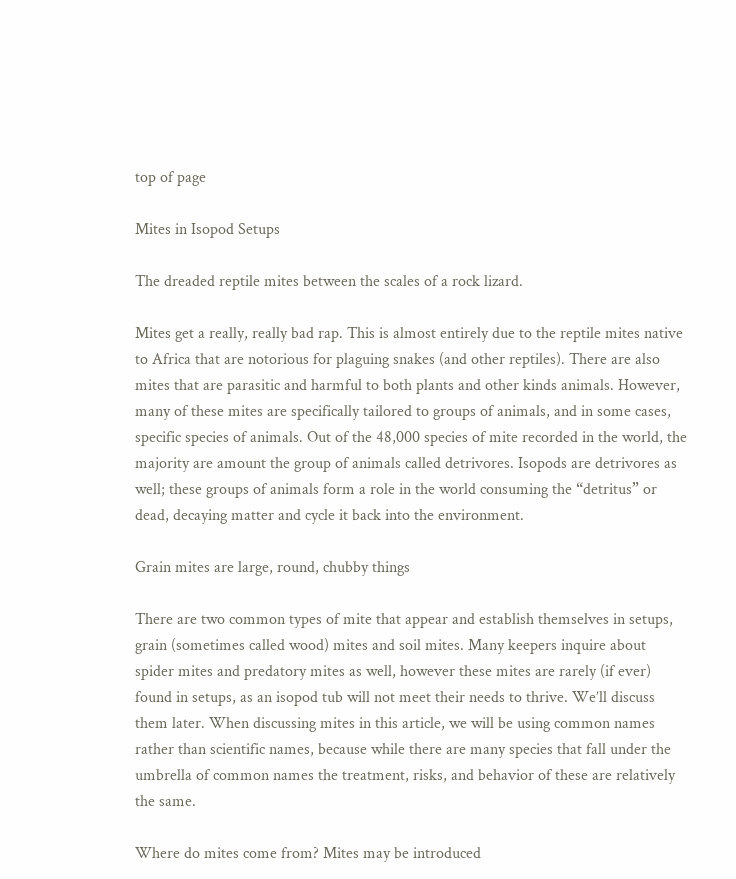top of page

Mites in Isopod Setups

The dreaded reptile mites between the scales of a rock lizard.

Mites get a really, really bad rap. This is almost entirely due to the reptile mites native to Africa that are notorious for plaguing snakes (and other reptiles). There are also mites that are parasitic and harmful to both plants and other kinds animals. However, many of these mites are specifically tailored to groups of animals, and in some cases, specific species of animals. Out of the 48,000 species of mite recorded in the world, the majority are amount the group of animals called detrivores. Isopods are detrivores as well; these groups of animals form a role in the world consuming the “detritus” or dead, decaying matter and cycle it back into the environment.

Grain mites are large, round, chubby things

There are two common types of mite that appear and establish themselves in setups, grain (sometimes called wood) mites and soil mites. Many keepers inquire about spider mites and predatory mites as well, however these mites are rarely (if ever) found in setups, as an isopod tub will not meet their needs to thrive. We’ll discuss them later. When discussing mites in this article, we will be using common names rather than scientific names, because while there are many species that fall under the umbrella of common names the treatment, risks, and behavior of these are relatively the same.

Where do mites come from? Mites may be introduced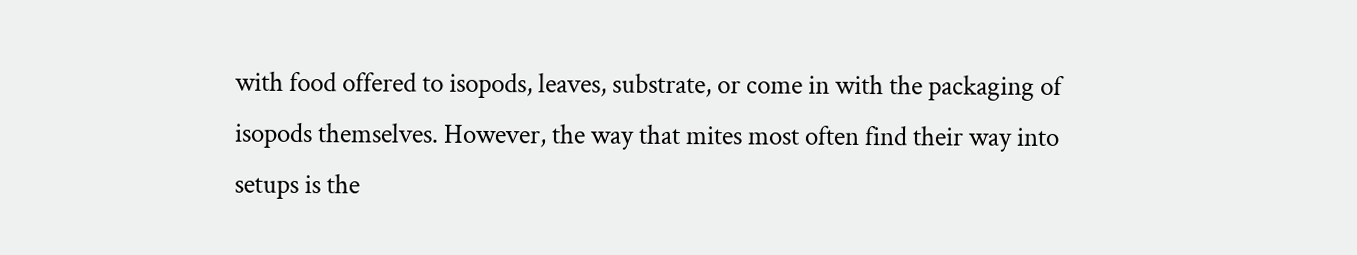with food offered to isopods, leaves, substrate, or come in with the packaging of isopods themselves. However, the way that mites most often find their way into setups is the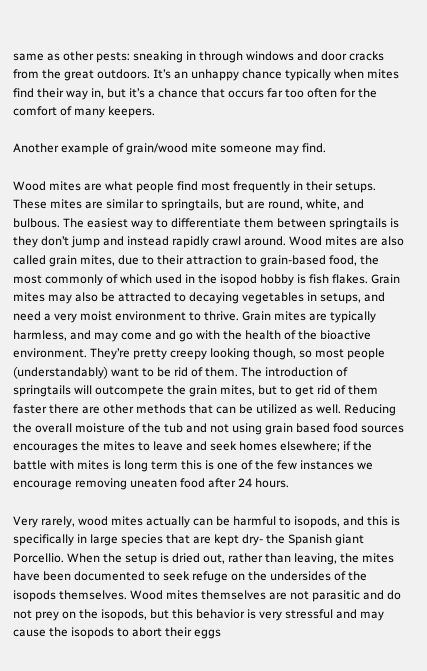same as other pests: sneaking in through windows and door cracks from the great outdoors. It’s an unhappy chance typically when mites find their way in, but it’s a chance that occurs far too often for the comfort of many keepers.

Another example of grain/wood mite someone may find.

Wood mites are what people find most frequently in their setups. These mites are similar to springtails, but are round, white, and bulbous. The easiest way to differentiate them between springtails is they don’t jump and instead rapidly crawl around. Wood mites are also called grain mites, due to their attraction to grain-based food, the most commonly of which used in the isopod hobby is fish flakes. Grain mites may also be attracted to decaying vegetables in setups, and need a very moist environment to thrive. Grain mites are typically harmless, and may come and go with the health of the bioactive environment. They’re pretty creepy looking though, so most people (understandably) want to be rid of them. The introduction of springtails will outcompete the grain mites, but to get rid of them faster there are other methods that can be utilized as well. Reducing the overall moisture of the tub and not using grain based food sources encourages the mites to leave and seek homes elsewhere; if the battle with mites is long term this is one of the few instances we encourage removing uneaten food after 24 hours.

Very rarely, wood mites actually can be harmful to isopods, and this is specifically in large species that are kept dry- the Spanish giant Porcellio. When the setup is dried out, rather than leaving, the mites have been documented to seek refuge on the undersides of the isopods themselves. Wood mites themselves are not parasitic and do not prey on the isopods, but this behavior is very stressful and may cause the isopods to abort their eggs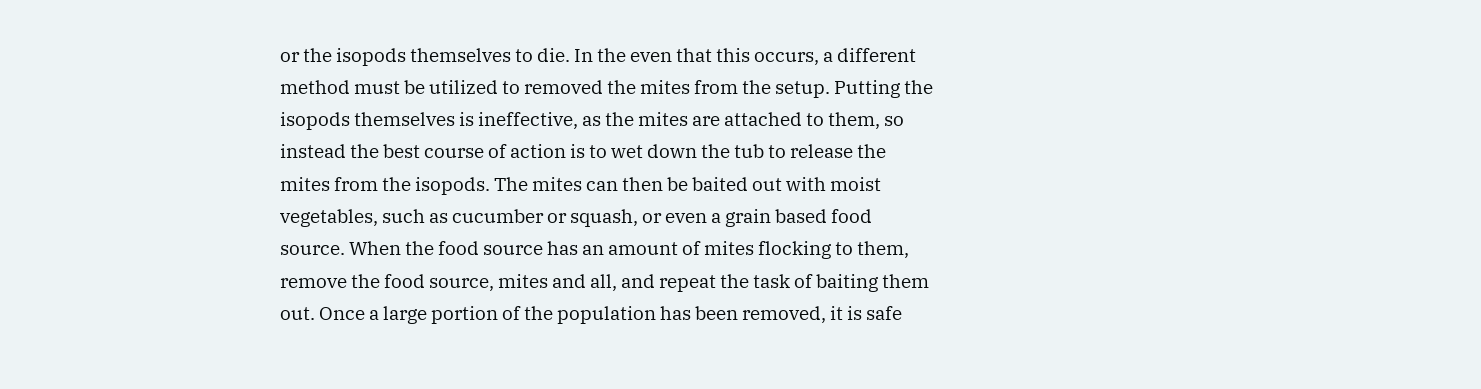or the isopods themselves to die. In the even that this occurs, a different method must be utilized to removed the mites from the setup. Putting the isopods themselves is ineffective, as the mites are attached to them, so instead the best course of action is to wet down the tub to release the mites from the isopods. The mites can then be baited out with moist vegetables, such as cucumber or squash, or even a grain based food source. When the food source has an amount of mites flocking to them, remove the food source, mites and all, and repeat the task of baiting them out. Once a large portion of the population has been removed, it is safe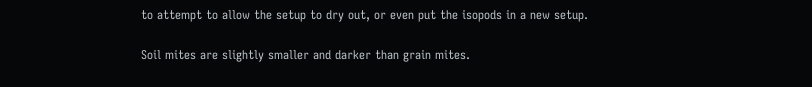to attempt to allow the setup to dry out, or even put the isopods in a new setup.

Soil mites are slightly smaller and darker than grain mites.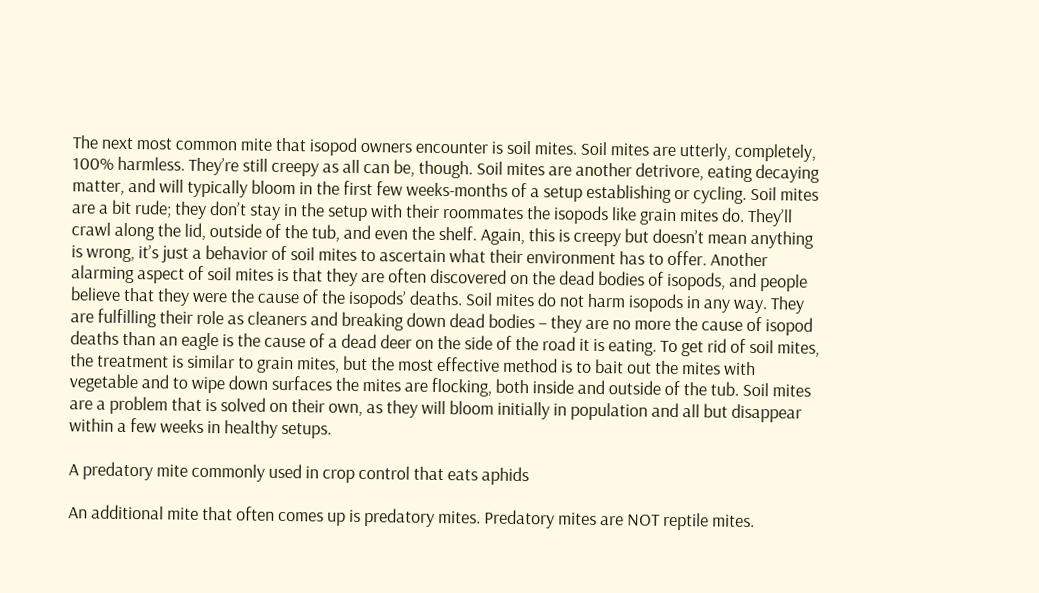The next most common mite that isopod owners encounter is soil mites. Soil mites are utterly, completely, 100% harmless. They’re still creepy as all can be, though. Soil mites are another detrivore, eating decaying matter, and will typically bloom in the first few weeks-months of a setup establishing or cycling. Soil mites are a bit rude; they don’t stay in the setup with their roommates the isopods like grain mites do. They’ll crawl along the lid, outside of the tub, and even the shelf. Again, this is creepy but doesn’t mean anything is wrong, it’s just a behavior of soil mites to ascertain what their environment has to offer. Another alarming aspect of soil mites is that they are often discovered on the dead bodies of isopods, and people believe that they were the cause of the isopods’ deaths. Soil mites do not harm isopods in any way. They are fulfilling their role as cleaners and breaking down dead bodies – they are no more the cause of isopod deaths than an eagle is the cause of a dead deer on the side of the road it is eating. To get rid of soil mites, the treatment is similar to grain mites, but the most effective method is to bait out the mites with vegetable and to wipe down surfaces the mites are flocking, both inside and outside of the tub. Soil mites are a problem that is solved on their own, as they will bloom initially in population and all but disappear within a few weeks in healthy setups.

A predatory mite commonly used in crop control that eats aphids

An additional mite that often comes up is predatory mites. Predatory mites are NOT reptile mites.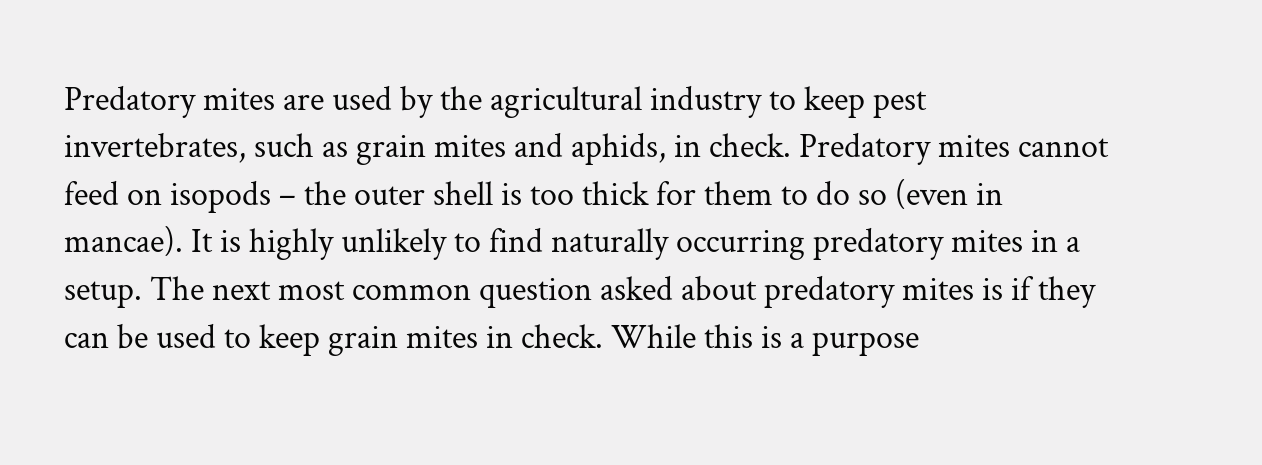Predatory mites are used by the agricultural industry to keep pest invertebrates, such as grain mites and aphids, in check. Predatory mites cannot feed on isopods – the outer shell is too thick for them to do so (even in mancae). It is highly unlikely to find naturally occurring predatory mites in a setup. The next most common question asked about predatory mites is if they can be used to keep grain mites in check. While this is a purpose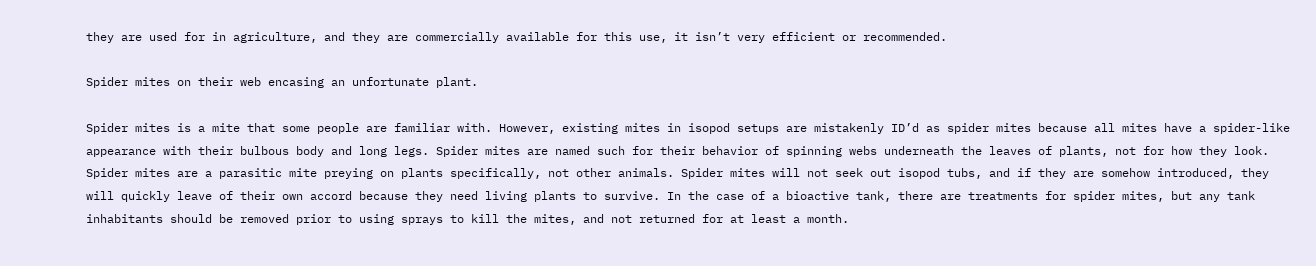they are used for in agriculture, and they are commercially available for this use, it isn’t very efficient or recommended.

Spider mites on their web encasing an unfortunate plant.

Spider mites is a mite that some people are familiar with. However, existing mites in isopod setups are mistakenly ID’d as spider mites because all mites have a spider-like appearance with their bulbous body and long legs. Spider mites are named such for their behavior of spinning webs underneath the leaves of plants, not for how they look. Spider mites are a parasitic mite preying on plants specifically, not other animals. Spider mites will not seek out isopod tubs, and if they are somehow introduced, they will quickly leave of their own accord because they need living plants to survive. In the case of a bioactive tank, there are treatments for spider mites, but any tank inhabitants should be removed prior to using sprays to kill the mites, and not returned for at least a month.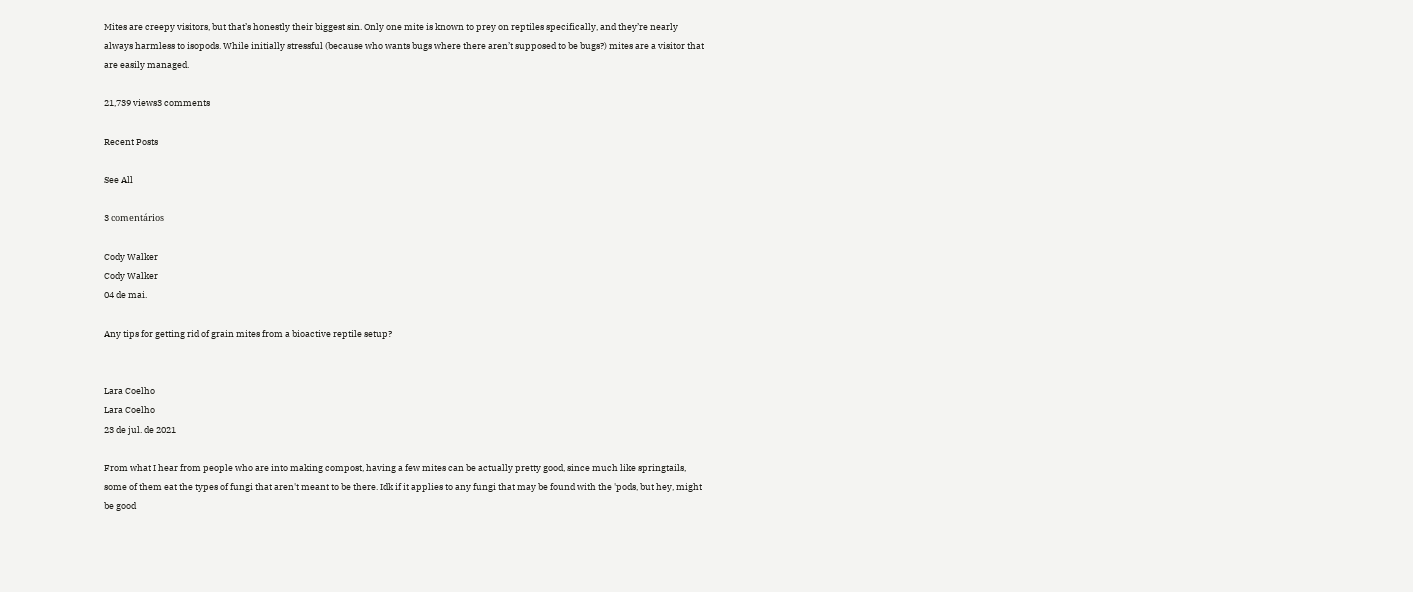Mites are creepy visitors, but that’s honestly their biggest sin. Only one mite is known to prey on reptiles specifically, and they’re nearly always harmless to isopods. While initially stressful (because who wants bugs where there aren’t supposed to be bugs?) mites are a visitor that are easily managed.

21,739 views3 comments

Recent Posts

See All

3 comentários

Cody Walker
Cody Walker
04 de mai.

Any tips for getting rid of grain mites from a bioactive reptile setup?


Lara Coelho
Lara Coelho
23 de jul. de 2021

From what I hear from people who are into making compost, having a few mites can be actually pretty good, since much like springtails, some of them eat the types of fungi that aren't meant to be there. Idk if it applies to any fungi that may be found with the 'pods, but hey, might be good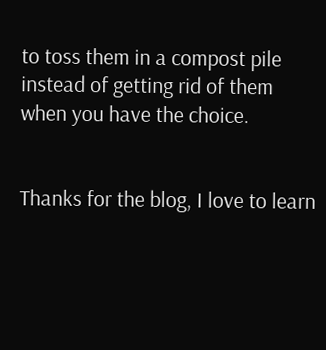to toss them in a compost pile instead of getting rid of them when you have the choice.


Thanks for the blog, I love to learn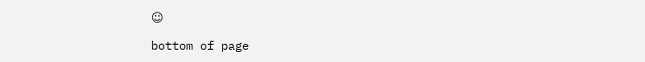☺

bottom of page